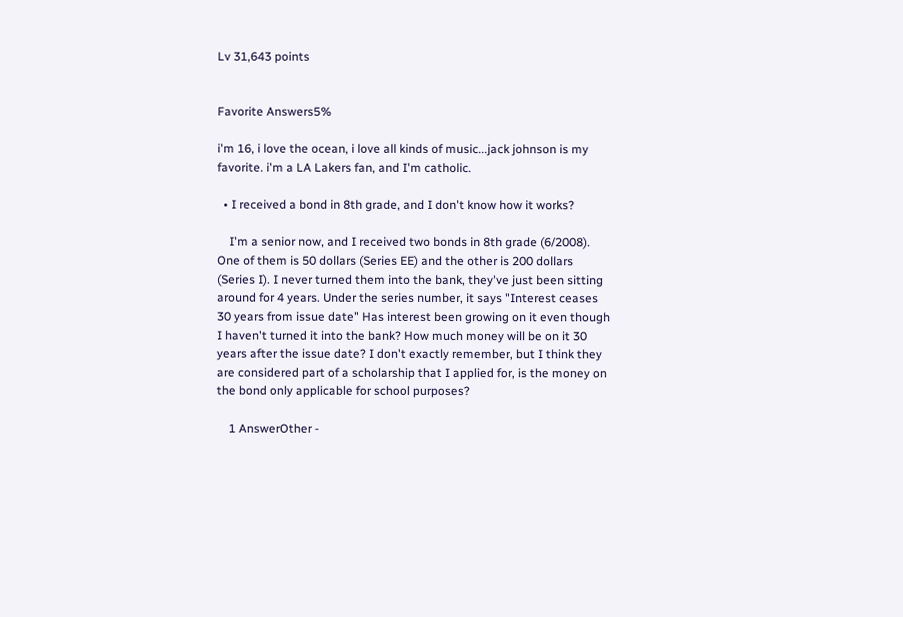Lv 31,643 points


Favorite Answers5%

i'm 16, i love the ocean, i love all kinds of music...jack johnson is my favorite. i'm a LA Lakers fan, and I'm catholic.

  • I received a bond in 8th grade, and I don't know how it works?

    I'm a senior now, and I received two bonds in 8th grade (6/2008). One of them is 50 dollars (Series EE) and the other is 200 dollars (Series I). I never turned them into the bank, they've just been sitting around for 4 years. Under the series number, it says "Interest ceases 30 years from issue date" Has interest been growing on it even though I haven't turned it into the bank? How much money will be on it 30 years after the issue date? I don't exactly remember, but I think they are considered part of a scholarship that I applied for, is the money on the bond only applicable for school purposes?

    1 AnswerOther -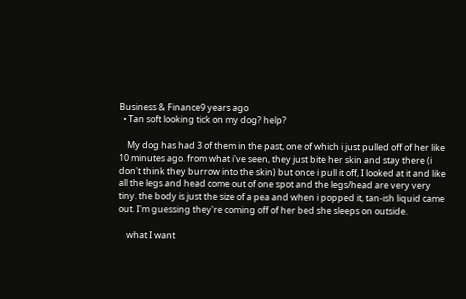Business & Finance9 years ago
  • Tan soft looking tick on my dog? help?

    My dog has had 3 of them in the past, one of which i just pulled off of her like 10 minutes ago. from what i've seen, they just bite her skin and stay there (i don't think they burrow into the skin) but once i pull it off, I looked at it and like all the legs and head come out of one spot and the legs/head are very very tiny. the body is just the size of a pea and when i popped it, tan-ish liquid came out. I'm guessing they're coming off of her bed she sleeps on outside.

    what I want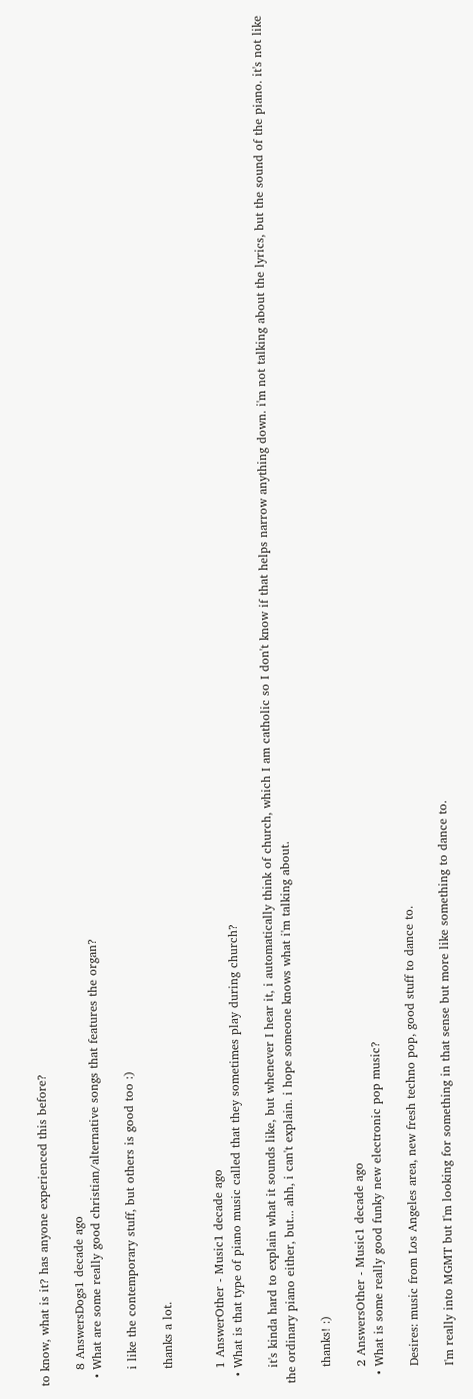to know, what is it? has anyone experienced this before?

    8 AnswersDogs1 decade ago
  • What are some really good christian/alternative songs that features the organ?

    i like the contemporary stuff, but others is good too :)

    thanks a lot.


    1 AnswerOther - Music1 decade ago
  • What is that type of piano music called that they sometimes play during church?

    it's kinda hard to explain what it sounds like, but whenever I hear it, i automatically think of church, which I am catholic so I don't know if that helps narrow anything down. i'm not talking about the lyrics, but the sound of the piano. it's not like the ordinary piano either, but... ahh, i can't explain. i hope someone knows what i'm talking about.

    thanks! :)

    2 AnswersOther - Music1 decade ago
  • What is some really good funky new electronic pop music?

    Desires: music from Los Angeles area, new fresh techno pop, good stuff to dance to.

    I'm really into MGMT but I'm looking for something in that sense but more like something to dance to.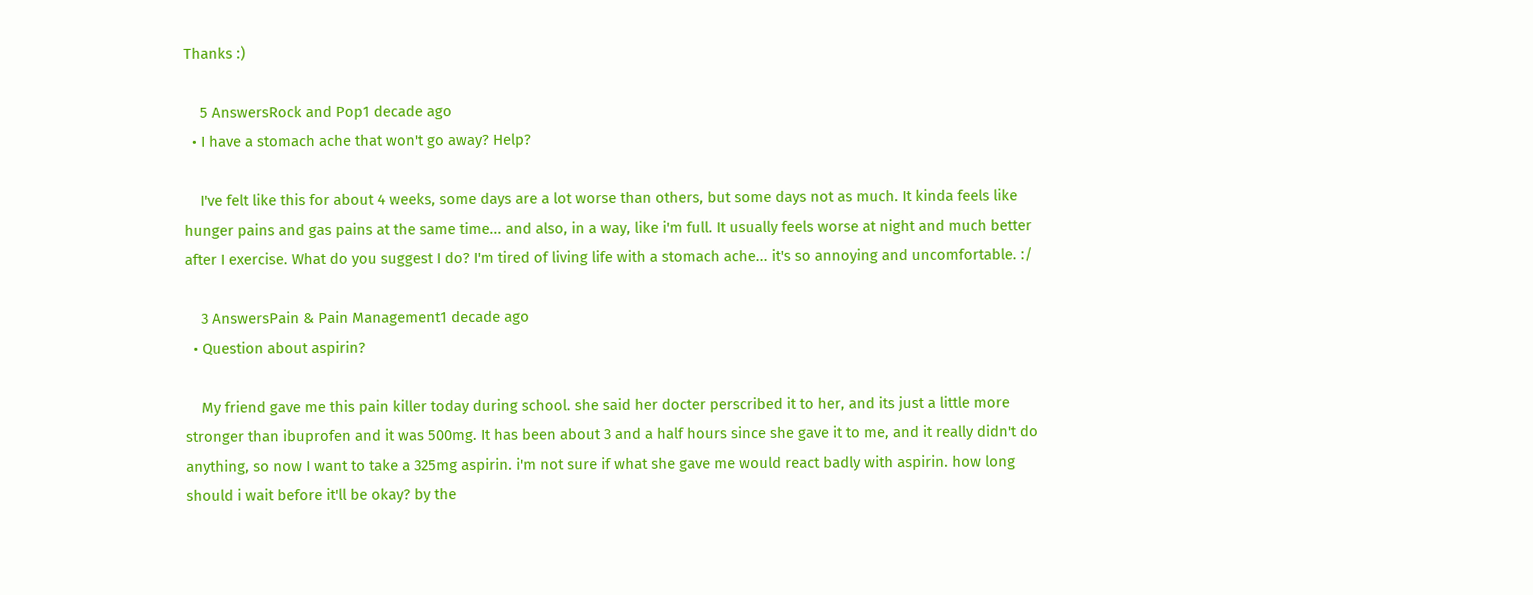Thanks :)

    5 AnswersRock and Pop1 decade ago
  • I have a stomach ache that won't go away? Help?

    I've felt like this for about 4 weeks, some days are a lot worse than others, but some days not as much. It kinda feels like hunger pains and gas pains at the same time... and also, in a way, like i'm full. It usually feels worse at night and much better after I exercise. What do you suggest I do? I'm tired of living life with a stomach ache... it's so annoying and uncomfortable. :/

    3 AnswersPain & Pain Management1 decade ago
  • Question about aspirin?

    My friend gave me this pain killer today during school. she said her docter perscribed it to her, and its just a little more stronger than ibuprofen and it was 500mg. It has been about 3 and a half hours since she gave it to me, and it really didn't do anything, so now I want to take a 325mg aspirin. i'm not sure if what she gave me would react badly with aspirin. how long should i wait before it'll be okay? by the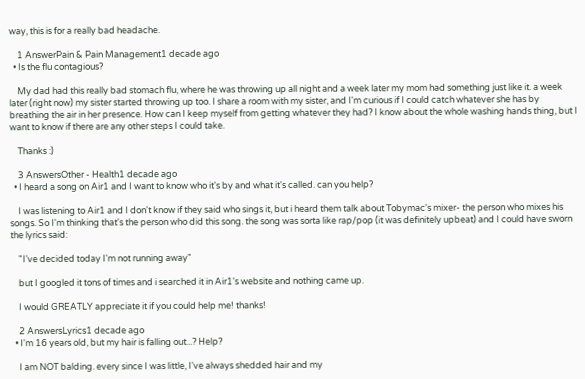way, this is for a really bad headache.

    1 AnswerPain & Pain Management1 decade ago
  • Is the flu contagious?

    My dad had this really bad stomach flu, where he was throwing up all night and a week later my mom had something just like it. a week later (right now) my sister started throwing up too. I share a room with my sister, and I'm curious if I could catch whatever she has by breathing the air in her presence. How can I keep myself from getting whatever they had? I know about the whole washing hands thing, but I want to know if there are any other steps I could take.

    Thanks :)

    3 AnswersOther - Health1 decade ago
  • I heard a song on Air1 and I want to know who it's by and what it's called. can you help?

    I was listening to Air1 and I don't know if they said who sings it, but i heard them talk about Tobymac's mixer- the person who mixes his songs. So I'm thinking that's the person who did this song. the song was sorta like rap/pop (it was definitely upbeat) and I could have sworn the lyrics said:

    "I've decided today I'm not running away"

    but I googled it tons of times and i searched it in Air1's website and nothing came up.

    I would GREATLY appreciate it if you could help me! thanks!

    2 AnswersLyrics1 decade ago
  • I'm 16 years old, but my hair is falling out...? Help?

    I am NOT balding. every since I was little, I've always shedded hair and my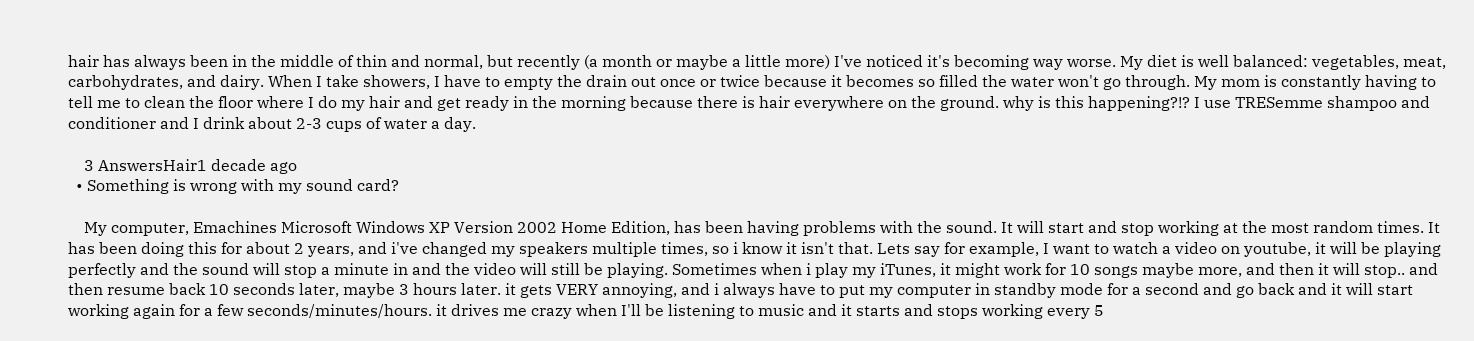hair has always been in the middle of thin and normal, but recently (a month or maybe a little more) I've noticed it's becoming way worse. My diet is well balanced: vegetables, meat, carbohydrates, and dairy. When I take showers, I have to empty the drain out once or twice because it becomes so filled the water won't go through. My mom is constantly having to tell me to clean the floor where I do my hair and get ready in the morning because there is hair everywhere on the ground. why is this happening?!? I use TRESemme shampoo and conditioner and I drink about 2-3 cups of water a day.

    3 AnswersHair1 decade ago
  • Something is wrong with my sound card?

    My computer, Emachines Microsoft Windows XP Version 2002 Home Edition, has been having problems with the sound. It will start and stop working at the most random times. It has been doing this for about 2 years, and i've changed my speakers multiple times, so i know it isn't that. Lets say for example, I want to watch a video on youtube, it will be playing perfectly and the sound will stop a minute in and the video will still be playing. Sometimes when i play my iTunes, it might work for 10 songs maybe more, and then it will stop.. and then resume back 10 seconds later, maybe 3 hours later. it gets VERY annoying, and i always have to put my computer in standby mode for a second and go back and it will start working again for a few seconds/minutes/hours. it drives me crazy when I'll be listening to music and it starts and stops working every 5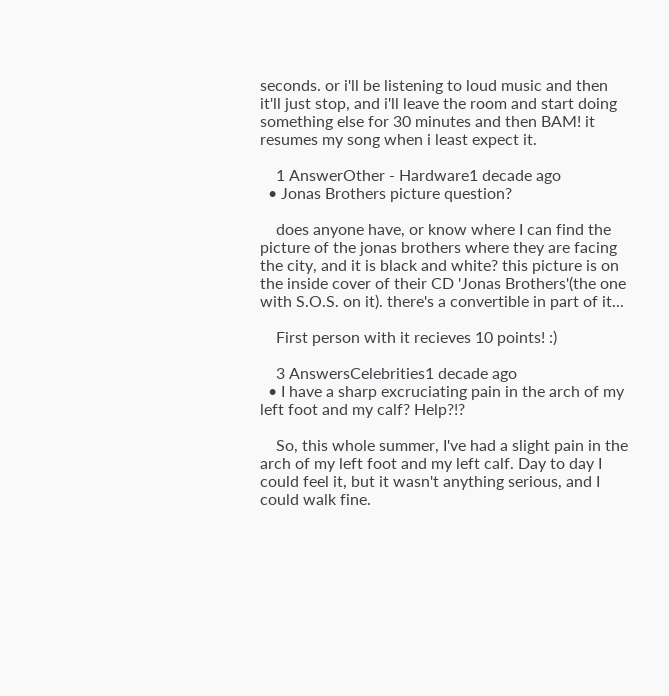seconds. or i'll be listening to loud music and then it'll just stop, and i'll leave the room and start doing something else for 30 minutes and then BAM! it resumes my song when i least expect it.

    1 AnswerOther - Hardware1 decade ago
  • Jonas Brothers picture question?

    does anyone have, or know where I can find the picture of the jonas brothers where they are facing the city, and it is black and white? this picture is on the inside cover of their CD 'Jonas Brothers'(the one with S.O.S. on it). there's a convertible in part of it...

    First person with it recieves 10 points! :)

    3 AnswersCelebrities1 decade ago
  • I have a sharp excruciating pain in the arch of my left foot and my calf? Help?!?

    So, this whole summer, I've had a slight pain in the arch of my left foot and my left calf. Day to day I could feel it, but it wasn't anything serious, and I could walk fine.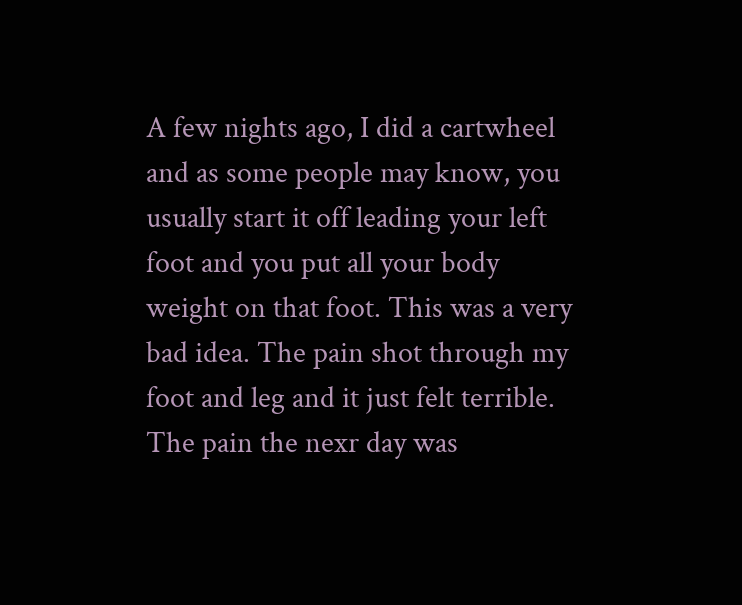A few nights ago, I did a cartwheel and as some people may know, you usually start it off leading your left foot and you put all your body weight on that foot. This was a very bad idea. The pain shot through my foot and leg and it just felt terrible. The pain the nexr day was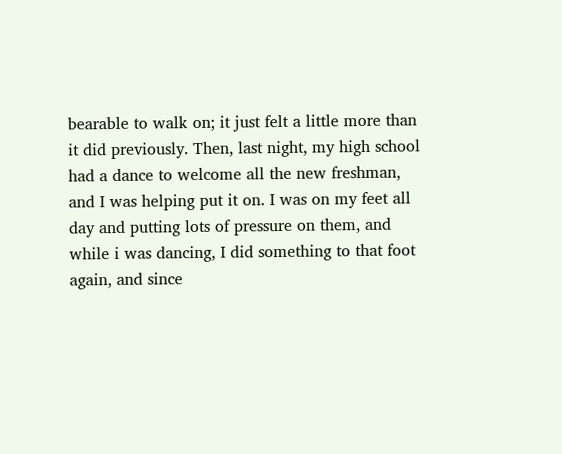bearable to walk on; it just felt a little more than it did previously. Then, last night, my high school had a dance to welcome all the new freshman, and I was helping put it on. I was on my feet all day and putting lots of pressure on them, and while i was dancing, I did something to that foot again, and since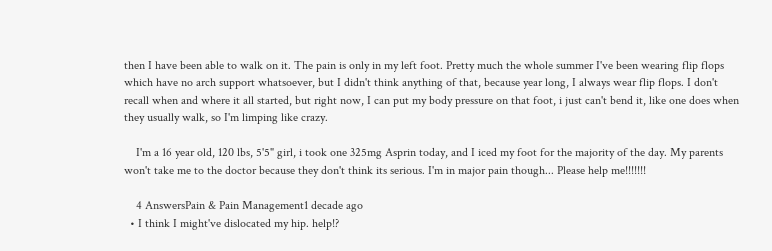then I have been able to walk on it. The pain is only in my left foot. Pretty much the whole summer I've been wearing flip flops which have no arch support whatsoever, but I didn't think anything of that, because year long, I always wear flip flops. I don't recall when and where it all started, but right now, I can put my body pressure on that foot, i just can't bend it, like one does when they usually walk, so I'm limping like crazy.

    I'm a 16 year old, 120 lbs, 5'5" girl, i took one 325mg Asprin today, and I iced my foot for the majority of the day. My parents won't take me to the doctor because they don't think its serious. I'm in major pain though... Please help me!!!!!!!

    4 AnswersPain & Pain Management1 decade ago
  • I think I might've dislocated my hip. help!?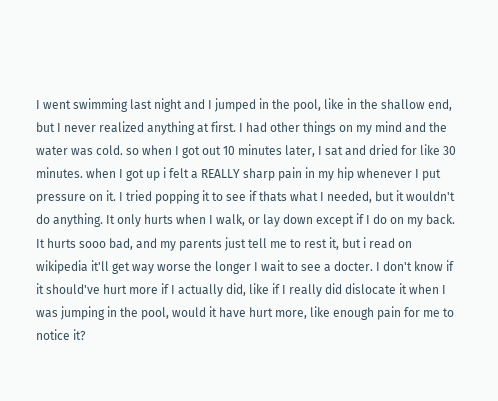I went swimming last night and I jumped in the pool, like in the shallow end, but I never realized anything at first. I had other things on my mind and the water was cold. so when I got out 10 minutes later, I sat and dried for like 30 minutes. when I got up i felt a REALLY sharp pain in my hip whenever I put pressure on it. I tried popping it to see if thats what I needed, but it wouldn't do anything. It only hurts when I walk, or lay down except if I do on my back. It hurts sooo bad, and my parents just tell me to rest it, but i read on wikipedia it'll get way worse the longer I wait to see a docter. I don't know if it should've hurt more if I actually did, like if I really did dislocate it when I was jumping in the pool, would it have hurt more, like enough pain for me to notice it?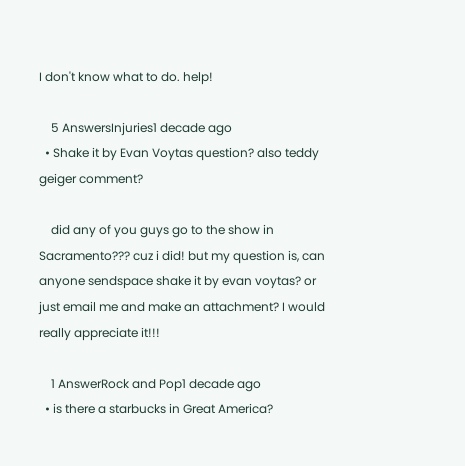I don't know what to do. help!

    5 AnswersInjuries1 decade ago
  • Shake it by Evan Voytas question? also teddy geiger comment?

    did any of you guys go to the show in Sacramento??? cuz i did! but my question is, can anyone sendspace shake it by evan voytas? or just email me and make an attachment? I would really appreciate it!!!

    1 AnswerRock and Pop1 decade ago
  • is there a starbucks in Great America?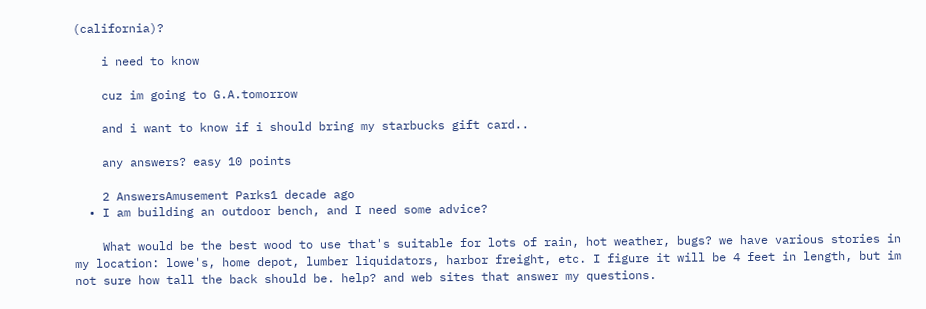(california)?

    i need to know

    cuz im going to G.A.tomorrow

    and i want to know if i should bring my starbucks gift card..

    any answers? easy 10 points

    2 AnswersAmusement Parks1 decade ago
  • I am building an outdoor bench, and I need some advice?

    What would be the best wood to use that's suitable for lots of rain, hot weather, bugs? we have various stories in my location: lowe's, home depot, lumber liquidators, harbor freight, etc. I figure it will be 4 feet in length, but im not sure how tall the back should be. help? and web sites that answer my questions.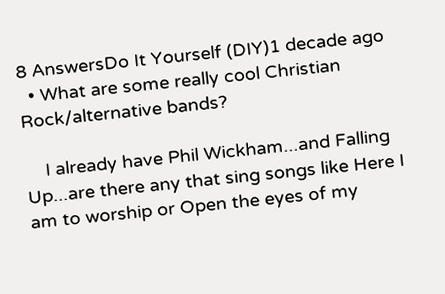8 AnswersDo It Yourself (DIY)1 decade ago
  • What are some really cool Christian Rock/alternative bands?

    I already have Phil Wickham...and Falling Up...are there any that sing songs like Here I am to worship or Open the eyes of my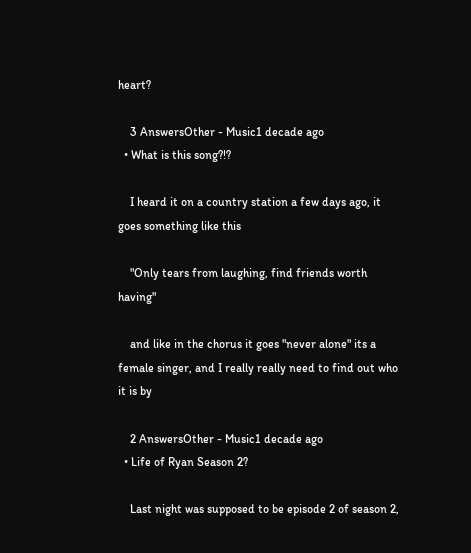heart?

    3 AnswersOther - Music1 decade ago
  • What is this song?!?

    I heard it on a country station a few days ago, it goes something like this

    "Only tears from laughing, find friends worth having"

    and like in the chorus it goes "never alone" its a female singer, and I really really need to find out who it is by

    2 AnswersOther - Music1 decade ago
  • Life of Ryan Season 2?

    Last night was supposed to be episode 2 of season 2,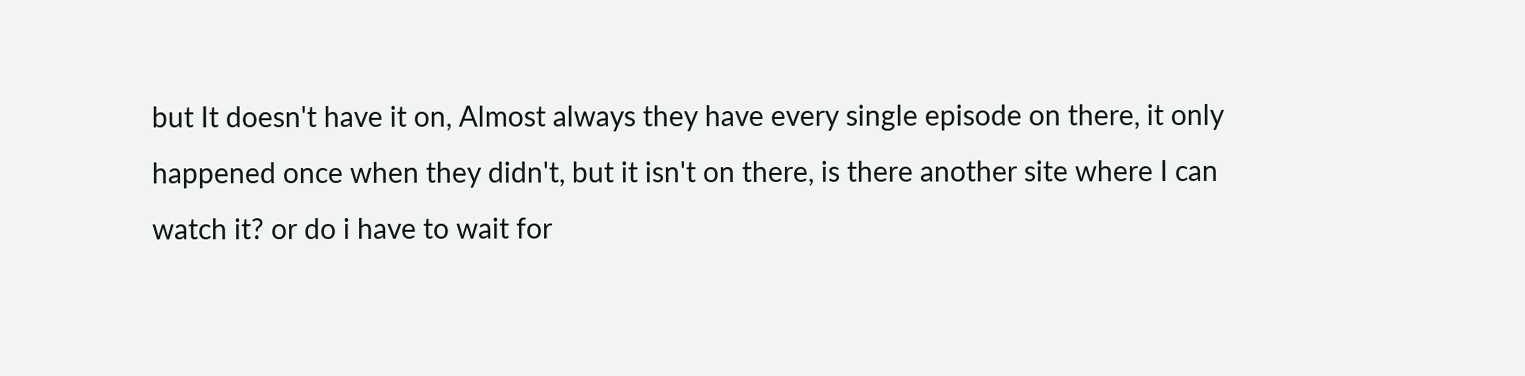but It doesn't have it on, Almost always they have every single episode on there, it only happened once when they didn't, but it isn't on there, is there another site where I can watch it? or do i have to wait for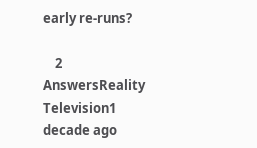early re-runs?

    2 AnswersReality Television1 decade ago